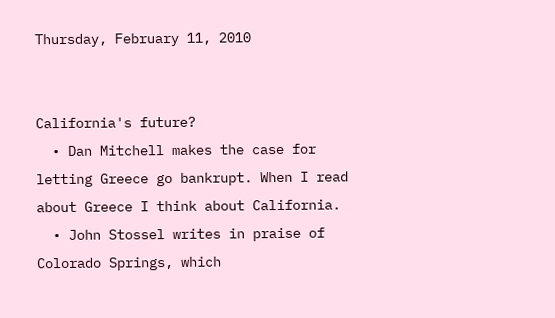Thursday, February 11, 2010


California's future?
  • Dan Mitchell makes the case for letting Greece go bankrupt. When I read about Greece I think about California.
  • John Stossel writes in praise of Colorado Springs, which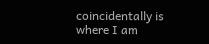coincidentally is where I am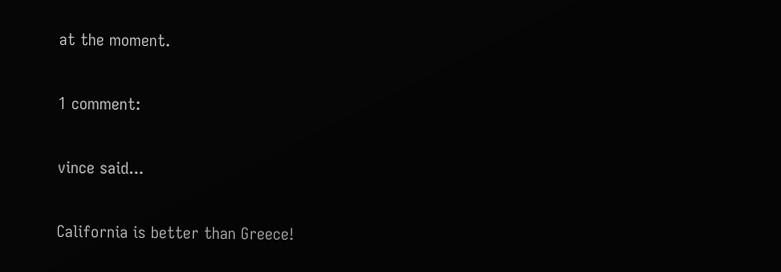at the moment.

1 comment:

vince said...

California is better than Greece!